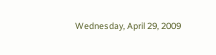Wednesday, April 29, 2009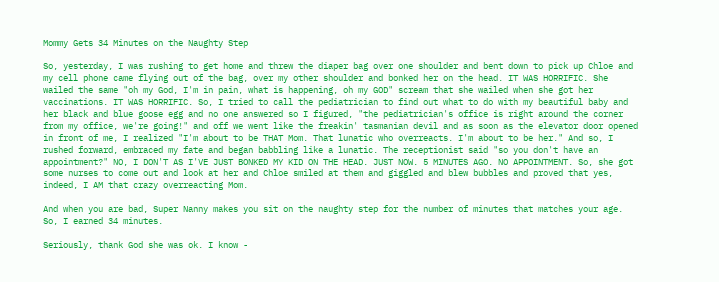Mommy Gets 34 Minutes on the Naughty Step

So, yesterday, I was rushing to get home and threw the diaper bag over one shoulder and bent down to pick up Chloe and my cell phone came flying out of the bag, over my other shoulder and bonked her on the head. IT WAS HORRIFIC. She wailed the same "oh my God, I'm in pain, what is happening, oh my GOD" scream that she wailed when she got her vaccinations. IT WAS HORRIFIC. So, I tried to call the pediatrician to find out what to do with my beautiful baby and her black and blue goose egg and no one answered so I figured, "the pediatrician's office is right around the corner from my office, we're going!" and off we went like the freakin' tasmanian devil and as soon as the elevator door opened in front of me, I realized "I'm about to be THAT Mom. That lunatic who overreacts. I'm about to be her." And so, I rushed forward, embraced my fate and began babbling like a lunatic. The receptionist said "so you don't have an appointment?" NO, I DON'T AS I'VE JUST BONKED MY KID ON THE HEAD. JUST NOW. 5 MINUTES AGO. NO APPOINTMENT. So, she got some nurses to come out and look at her and Chloe smiled at them and giggled and blew bubbles and proved that yes, indeed, I AM that crazy overreacting Mom.

And when you are bad, Super Nanny makes you sit on the naughty step for the number of minutes that matches your age. So, I earned 34 minutes.

Seriously, thank God she was ok. I know -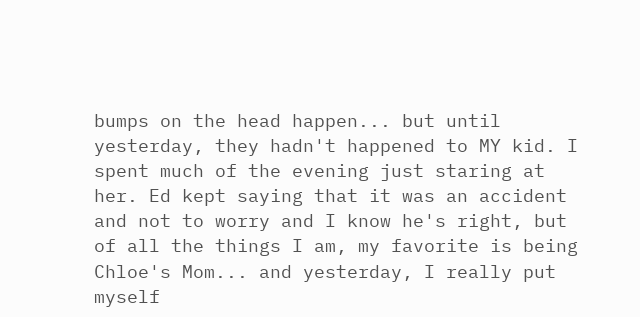bumps on the head happen... but until yesterday, they hadn't happened to MY kid. I spent much of the evening just staring at her. Ed kept saying that it was an accident and not to worry and I know he's right, but of all the things I am, my favorite is being Chloe's Mom... and yesterday, I really put myself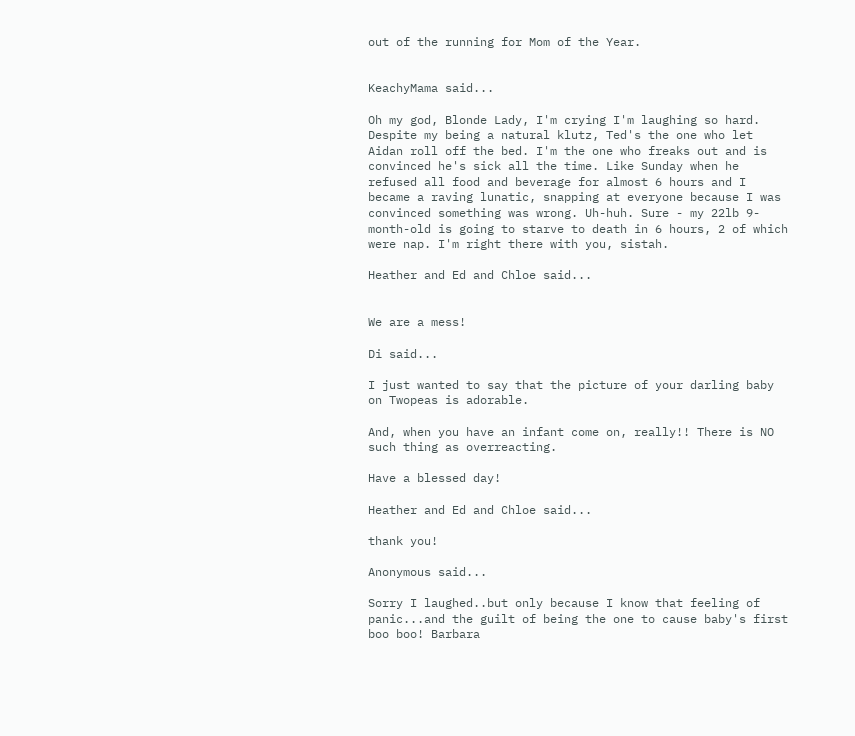out of the running for Mom of the Year.


KeachyMama said...

Oh my god, Blonde Lady, I'm crying I'm laughing so hard. Despite my being a natural klutz, Ted's the one who let Aidan roll off the bed. I'm the one who freaks out and is convinced he's sick all the time. Like Sunday when he refused all food and beverage for almost 6 hours and I became a raving lunatic, snapping at everyone because I was convinced something was wrong. Uh-huh. Sure - my 22lb 9-month-old is going to starve to death in 6 hours, 2 of which were nap. I'm right there with you, sistah.

Heather and Ed and Chloe said...


We are a mess!

Di said...

I just wanted to say that the picture of your darling baby on Twopeas is adorable.

And, when you have an infant come on, really!! There is NO such thing as overreacting.

Have a blessed day!

Heather and Ed and Chloe said...

thank you!

Anonymous said...

Sorry I laughed..but only because I know that feeling of panic...and the guilt of being the one to cause baby's first boo boo! Barbara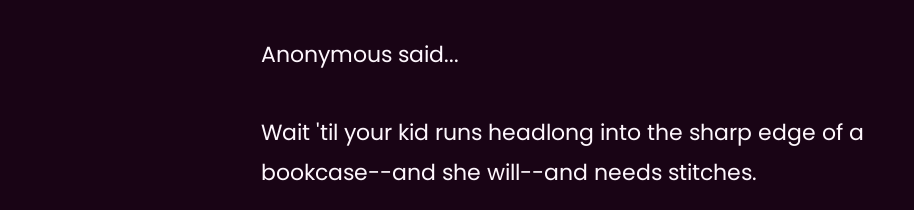Anonymous said...

Wait 'til your kid runs headlong into the sharp edge of a bookcase--and she will--and needs stitches.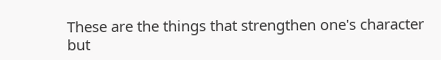These are the things that strengthen one's character but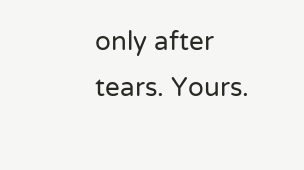only after tears. Yours.